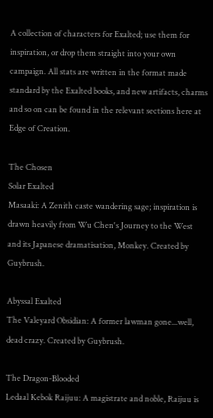A collection of characters for Exalted; use them for inspiration, or drop them straight into your own campaign. All stats are written in the format made standard by the Exalted books, and new artifacts, charms and so on can be found in the relevant sections here at Edge of Creation.

The Chosen
Solar Exalted
Masaaki: A Zenith caste wandering sage; inspiration is drawn heavily from Wu Chen's Journey to the West and its Japanese dramatisation, Monkey. Created by Guybrush.

Abyssal Exalted
The Valeyard Obsidian: A former lawman gone...well, dead crazy. Created by Guybrush.

The Dragon-Blooded
Ledaal Kebok Raijuu: A magistrate and noble, Raijuu is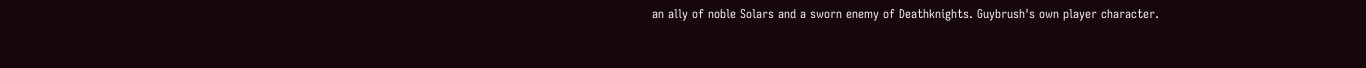an ally of noble Solars and a sworn enemy of Deathknights. Guybrush's own player character.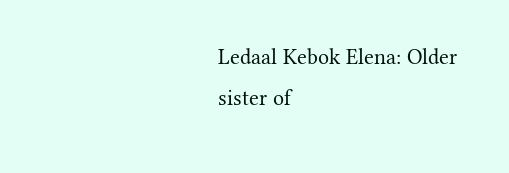Ledaal Kebok Elena: Older sister of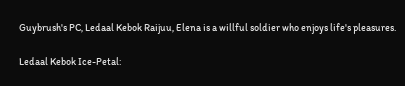Guybrush's PC, Ledaal Kebok Raijuu, Elena is a willful soldier who enjoys life's pleasures.

Ledaal Kebok Ice-Petal: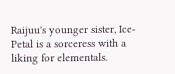Raijuu's younger sister, Ice-Petal is a sorceress with a liking for elementals.